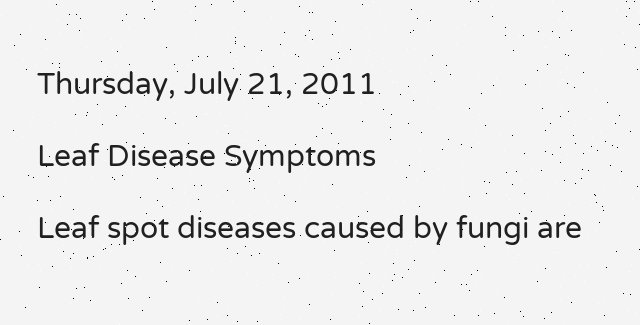Thursday, July 21, 2011

Leaf Disease Symptoms

Leaf spot diseases caused by fungi are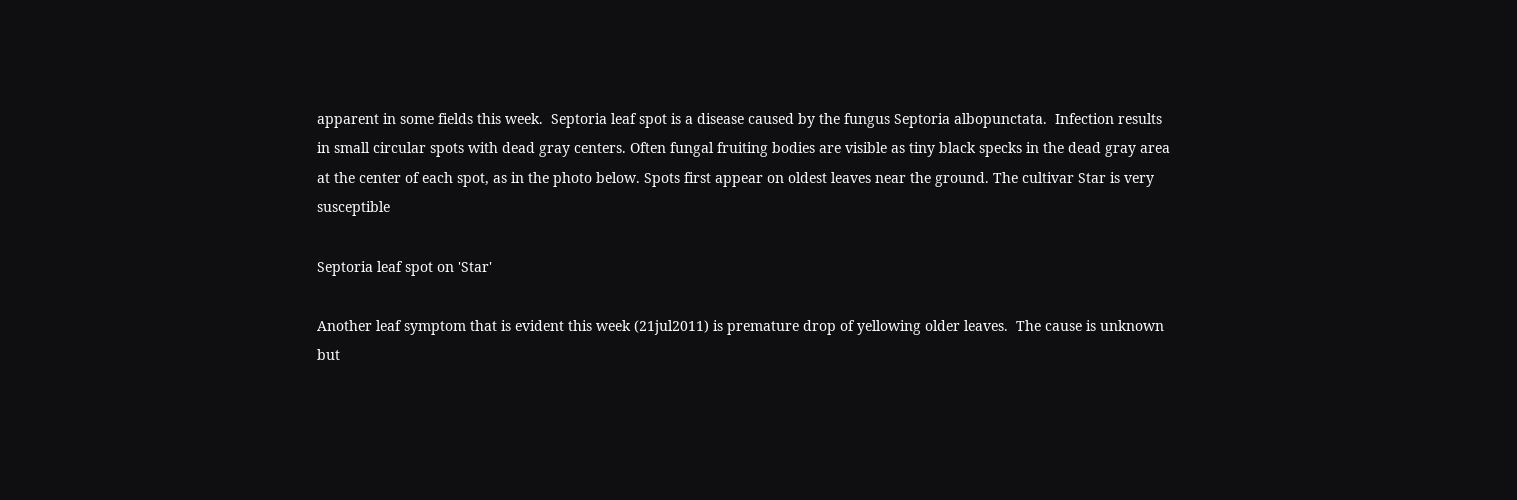apparent in some fields this week.  Septoria leaf spot is a disease caused by the fungus Septoria albopunctata.  Infection results in small circular spots with dead gray centers. Often fungal fruiting bodies are visible as tiny black specks in the dead gray area at the center of each spot, as in the photo below. Spots first appear on oldest leaves near the ground. The cultivar Star is very susceptible

Septoria leaf spot on 'Star'

Another leaf symptom that is evident this week (21jul2011) is premature drop of yellowing older leaves.  The cause is unknown but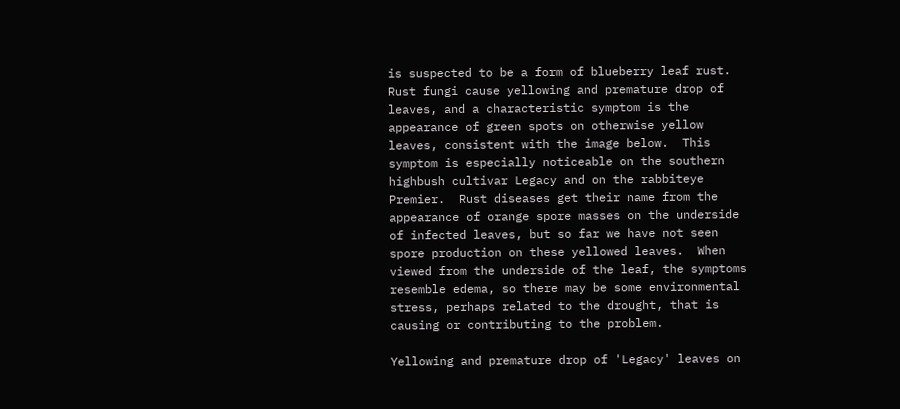is suspected to be a form of blueberry leaf rust.  Rust fungi cause yellowing and premature drop of leaves, and a characteristic symptom is the appearance of green spots on otherwise yellow leaves, consistent with the image below.  This symptom is especially noticeable on the southern highbush cultivar Legacy and on the rabbiteye Premier.  Rust diseases get their name from the appearance of orange spore masses on the underside of infected leaves, but so far we have not seen spore production on these yellowed leaves.  When viewed from the underside of the leaf, the symptoms resemble edema, so there may be some environmental stress, perhaps related to the drought, that is causing or contributing to the problem.

Yellowing and premature drop of 'Legacy' leaves on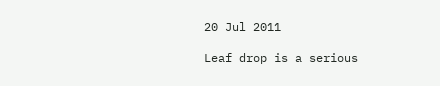20 Jul 2011

Leaf drop is a serious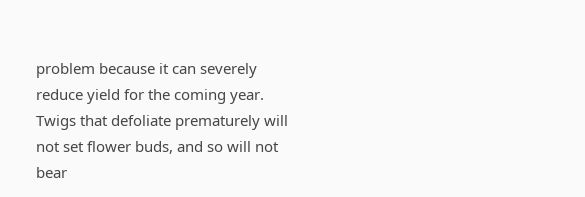problem because it can severely reduce yield for the coming year. Twigs that defoliate prematurely will not set flower buds, and so will not bear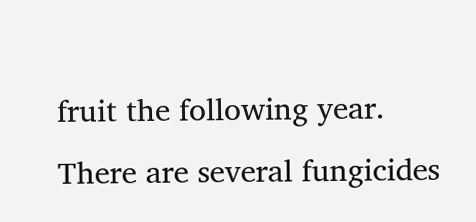fruit the following year.  There are several fungicides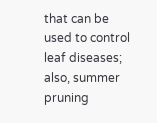that can be used to control leaf diseases;  also, summer pruning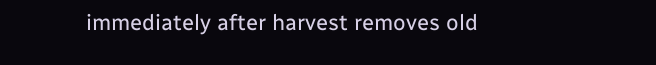immediately after harvest removes old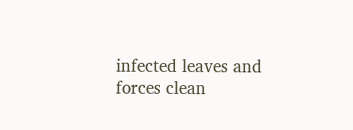infected leaves and forces clean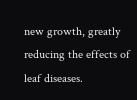new growth, greatly reducing the effects of leaf diseases.